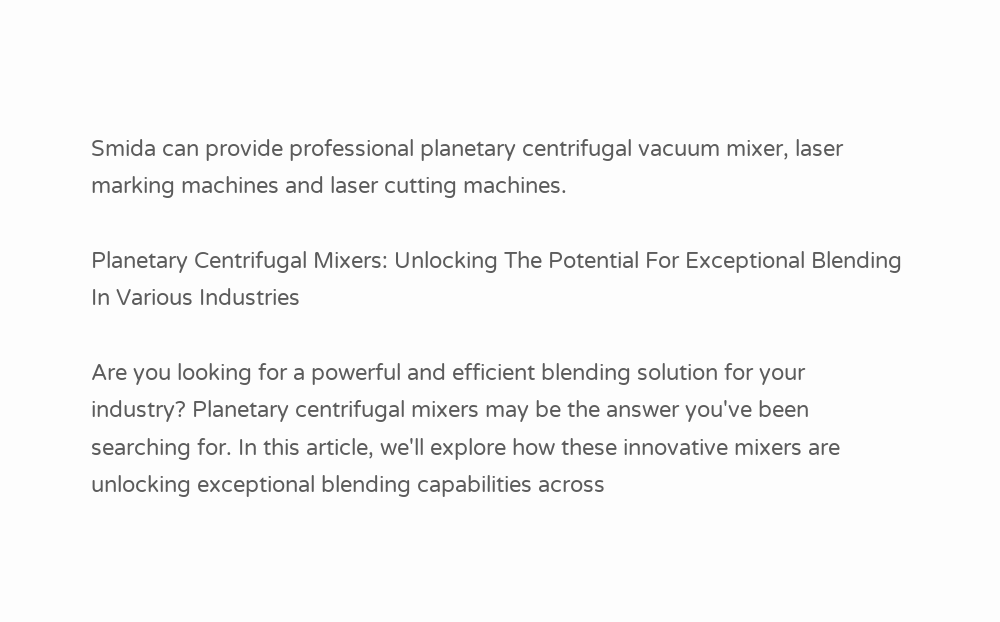Smida can provide professional planetary centrifugal vacuum mixer, laser marking machines and laser cutting machines.

Planetary Centrifugal Mixers: Unlocking The Potential For Exceptional Blending In Various Industries

Are you looking for a powerful and efficient blending solution for your industry? Planetary centrifugal mixers may be the answer you've been searching for. In this article, we'll explore how these innovative mixers are unlocking exceptional blending capabilities across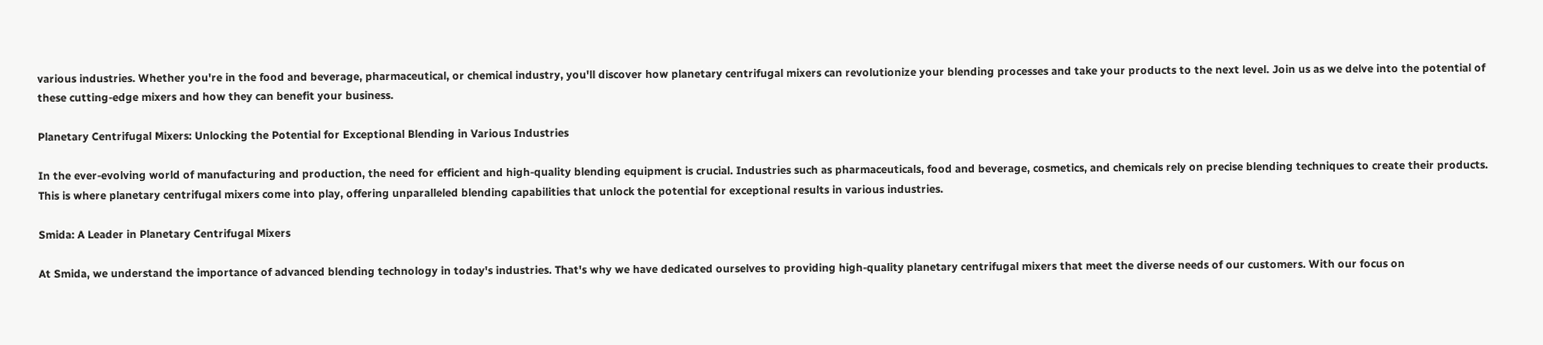various industries. Whether you're in the food and beverage, pharmaceutical, or chemical industry, you'll discover how planetary centrifugal mixers can revolutionize your blending processes and take your products to the next level. Join us as we delve into the potential of these cutting-edge mixers and how they can benefit your business.

Planetary Centrifugal Mixers: Unlocking the Potential for Exceptional Blending in Various Industries

In the ever-evolving world of manufacturing and production, the need for efficient and high-quality blending equipment is crucial. Industries such as pharmaceuticals, food and beverage, cosmetics, and chemicals rely on precise blending techniques to create their products. This is where planetary centrifugal mixers come into play, offering unparalleled blending capabilities that unlock the potential for exceptional results in various industries.

Smida: A Leader in Planetary Centrifugal Mixers

At Smida, we understand the importance of advanced blending technology in today's industries. That's why we have dedicated ourselves to providing high-quality planetary centrifugal mixers that meet the diverse needs of our customers. With our focus on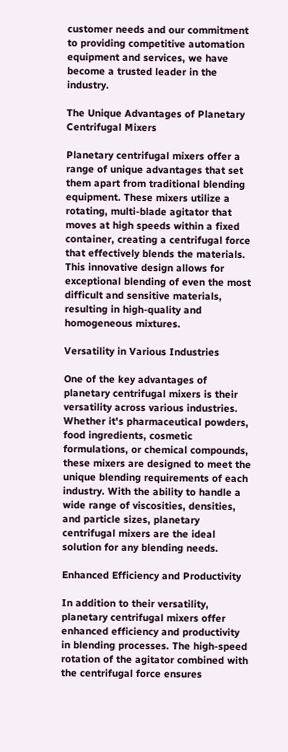customer needs and our commitment to providing competitive automation equipment and services, we have become a trusted leader in the industry.

The Unique Advantages of Planetary Centrifugal Mixers

Planetary centrifugal mixers offer a range of unique advantages that set them apart from traditional blending equipment. These mixers utilize a rotating, multi-blade agitator that moves at high speeds within a fixed container, creating a centrifugal force that effectively blends the materials. This innovative design allows for exceptional blending of even the most difficult and sensitive materials, resulting in high-quality and homogeneous mixtures.

Versatility in Various Industries

One of the key advantages of planetary centrifugal mixers is their versatility across various industries. Whether it's pharmaceutical powders, food ingredients, cosmetic formulations, or chemical compounds, these mixers are designed to meet the unique blending requirements of each industry. With the ability to handle a wide range of viscosities, densities, and particle sizes, planetary centrifugal mixers are the ideal solution for any blending needs.

Enhanced Efficiency and Productivity

In addition to their versatility, planetary centrifugal mixers offer enhanced efficiency and productivity in blending processes. The high-speed rotation of the agitator combined with the centrifugal force ensures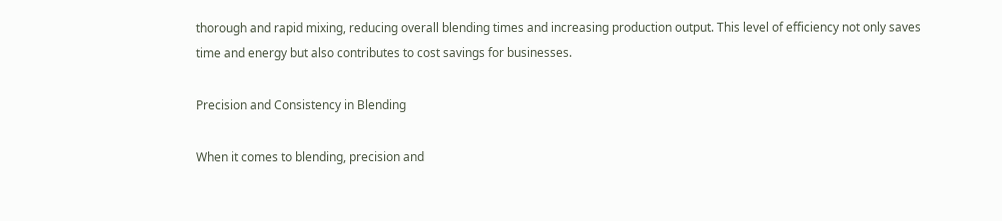thorough and rapid mixing, reducing overall blending times and increasing production output. This level of efficiency not only saves time and energy but also contributes to cost savings for businesses.

Precision and Consistency in Blending

When it comes to blending, precision and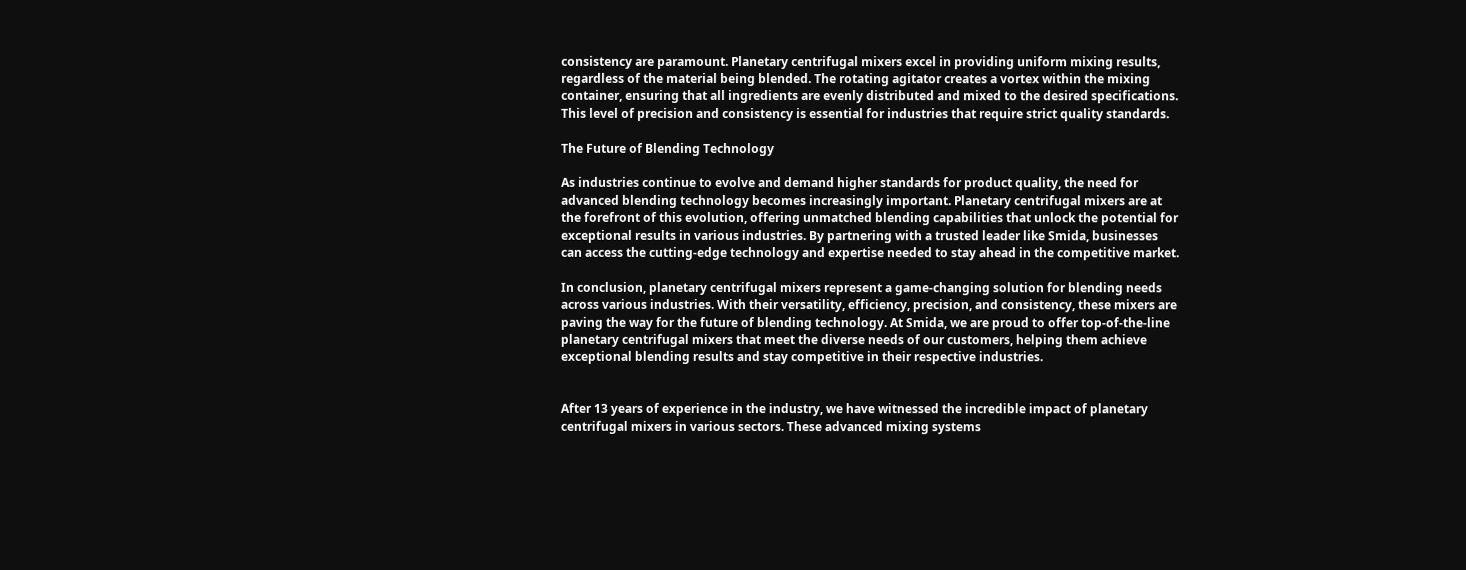consistency are paramount. Planetary centrifugal mixers excel in providing uniform mixing results, regardless of the material being blended. The rotating agitator creates a vortex within the mixing container, ensuring that all ingredients are evenly distributed and mixed to the desired specifications. This level of precision and consistency is essential for industries that require strict quality standards.

The Future of Blending Technology

As industries continue to evolve and demand higher standards for product quality, the need for advanced blending technology becomes increasingly important. Planetary centrifugal mixers are at the forefront of this evolution, offering unmatched blending capabilities that unlock the potential for exceptional results in various industries. By partnering with a trusted leader like Smida, businesses can access the cutting-edge technology and expertise needed to stay ahead in the competitive market.

In conclusion, planetary centrifugal mixers represent a game-changing solution for blending needs across various industries. With their versatility, efficiency, precision, and consistency, these mixers are paving the way for the future of blending technology. At Smida, we are proud to offer top-of-the-line planetary centrifugal mixers that meet the diverse needs of our customers, helping them achieve exceptional blending results and stay competitive in their respective industries.


After 13 years of experience in the industry, we have witnessed the incredible impact of planetary centrifugal mixers in various sectors. These advanced mixing systems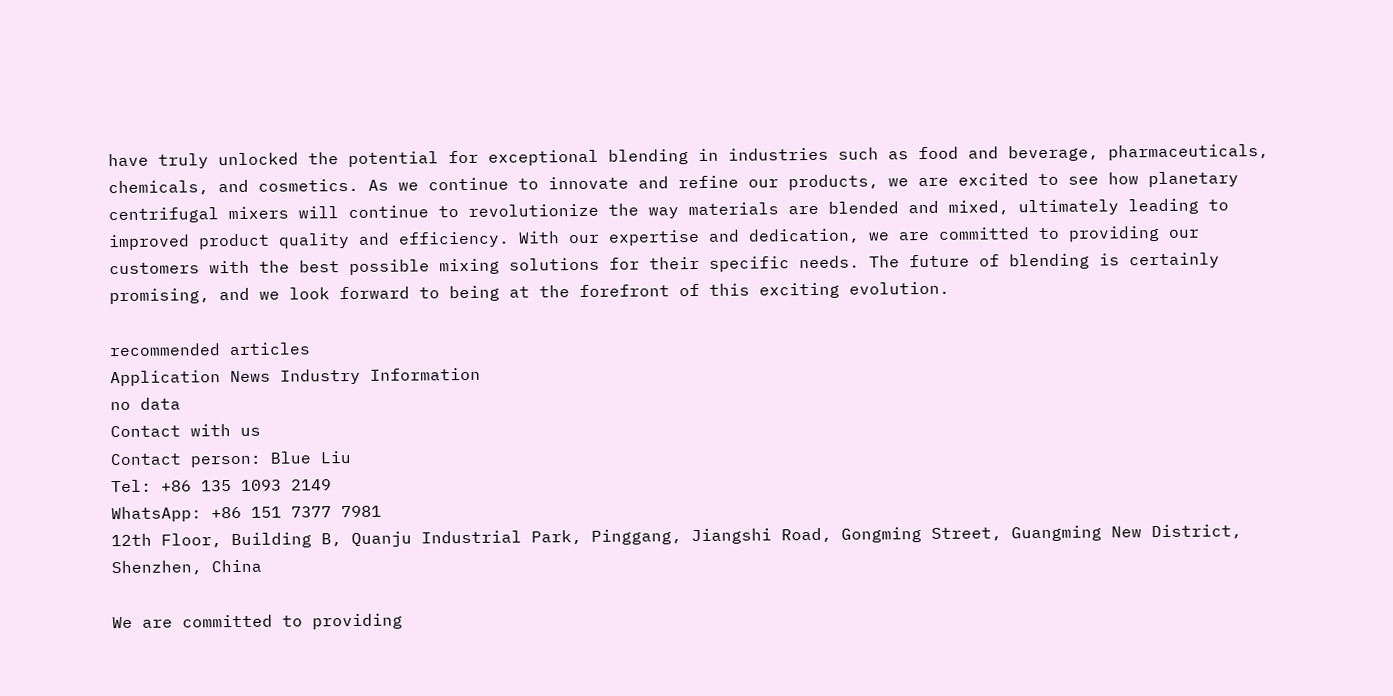have truly unlocked the potential for exceptional blending in industries such as food and beverage, pharmaceuticals, chemicals, and cosmetics. As we continue to innovate and refine our products, we are excited to see how planetary centrifugal mixers will continue to revolutionize the way materials are blended and mixed, ultimately leading to improved product quality and efficiency. With our expertise and dedication, we are committed to providing our customers with the best possible mixing solutions for their specific needs. The future of blending is certainly promising, and we look forward to being at the forefront of this exciting evolution.

recommended articles
Application News Industry Information
no data
Contact with us
Contact person: Blue Liu
Tel: +86 135 1093 2149
WhatsApp: +86 151 7377 7981
12th Floor, Building B, Quanju Industrial Park, Pinggang, Jiangshi Road, Gongming Street, Guangming New District, Shenzhen, China

We are committed to providing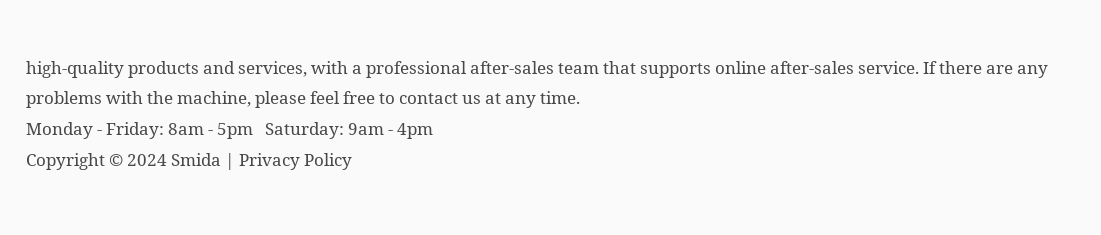high-quality products and services, with a professional after-sales team that supports online after-sales service. If there are any problems with the machine, please feel free to contact us at any time.
Monday - Friday: 8am - 5pm   Saturday: 9am - 4pm
Copyright © 2024 Smida | Privacy Policy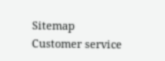Sitemap
Customer service